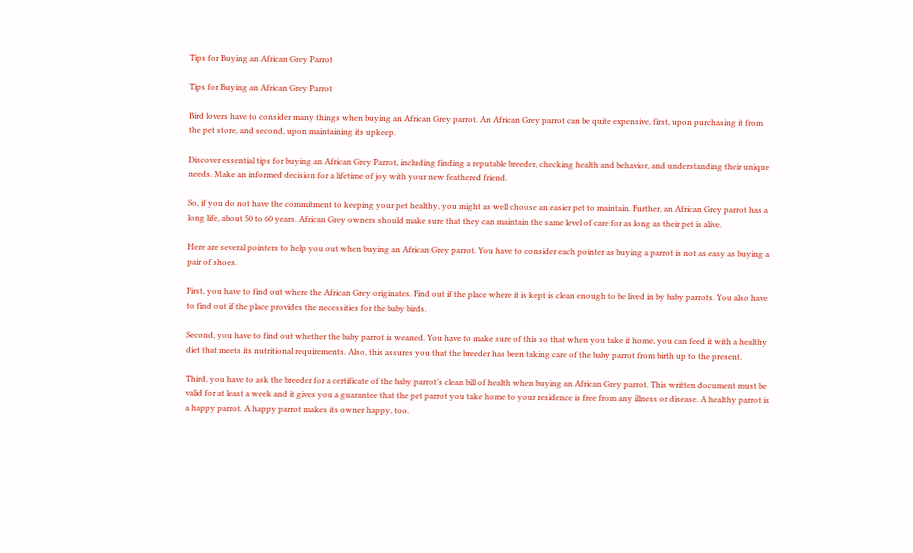Tips for Buying an African Grey Parrot

Tips for Buying an African Grey Parrot

Bird lovers have to consider many things when buying an African Grey parrot. An African Grey parrot can be quite expensive, first, upon purchasing it from the pet store, and second, upon maintaining its upkeep.

Discover essential tips for buying an African Grey Parrot, including finding a reputable breeder, checking health and behavior, and understanding their unique needs. Make an informed decision for a lifetime of joy with your new feathered friend.

So, if you do not have the commitment to keeping your pet healthy, you might as well choose an easier pet to maintain. Further, an African Grey parrot has a long life, about 50 to 60 years. African Grey owners should make sure that they can maintain the same level of care for as long as their pet is alive.

Here are several pointers to help you out when buying an African Grey parrot. You have to consider each pointer as buying a parrot is not as easy as buying a pair of shoes.

First, you have to find out where the African Grey originates. Find out if the place where it is kept is clean enough to be lived in by baby parrots. You also have to find out if the place provides the necessities for the baby birds.

Second, you have to find out whether the baby parrot is weaned. You have to make sure of this so that when you take it home, you can feed it with a healthy diet that meets its nutritional requirements. Also, this assures you that the breeder has been taking care of the baby parrot from birth up to the present.

Third, you have to ask the breeder for a certificate of the baby parrot’s clean bill of health when buying an African Grey parrot. This written document must be valid for at least a week and it gives you a guarantee that the pet parrot you take home to your residence is free from any illness or disease. A healthy parrot is a happy parrot. A happy parrot makes its owner happy, too.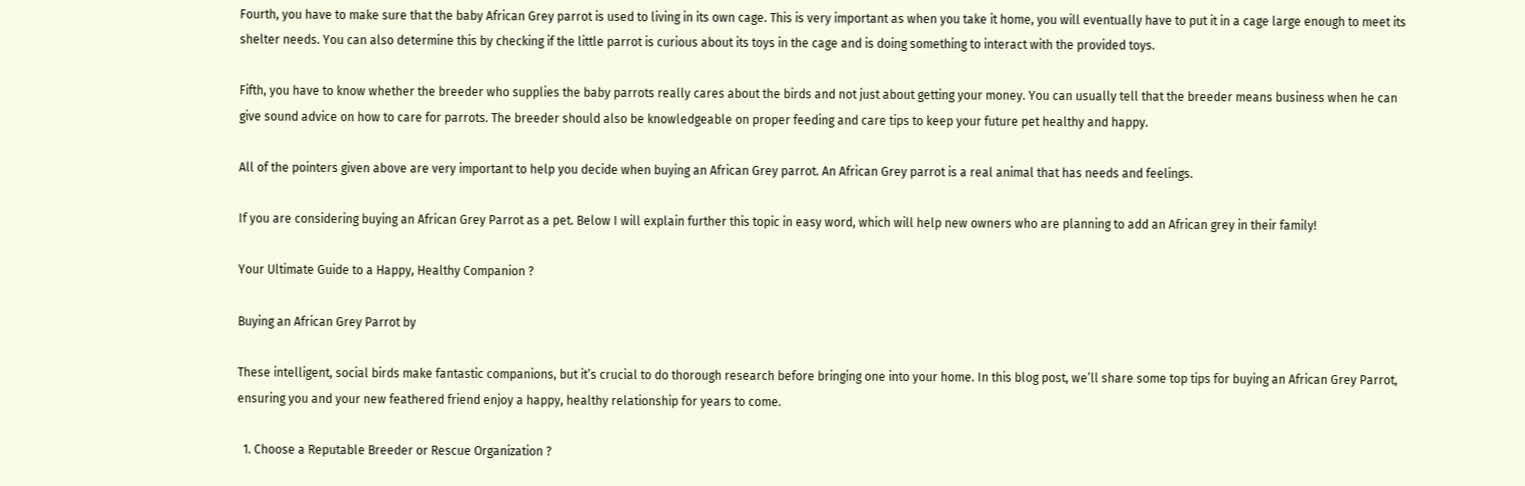Fourth, you have to make sure that the baby African Grey parrot is used to living in its own cage. This is very important as when you take it home, you will eventually have to put it in a cage large enough to meet its shelter needs. You can also determine this by checking if the little parrot is curious about its toys in the cage and is doing something to interact with the provided toys.

Fifth, you have to know whether the breeder who supplies the baby parrots really cares about the birds and not just about getting your money. You can usually tell that the breeder means business when he can give sound advice on how to care for parrots. The breeder should also be knowledgeable on proper feeding and care tips to keep your future pet healthy and happy.

All of the pointers given above are very important to help you decide when buying an African Grey parrot. An African Grey parrot is a real animal that has needs and feelings.

If you are considering buying an African Grey Parrot as a pet. Below I will explain further this topic in easy word, which will help new owners who are planning to add an African grey in their family!

Your Ultimate Guide to a Happy, Healthy Companion ?

Buying an African Grey Parrot by

These intelligent, social birds make fantastic companions, but it’s crucial to do thorough research before bringing one into your home. In this blog post, we’ll share some top tips for buying an African Grey Parrot, ensuring you and your new feathered friend enjoy a happy, healthy relationship for years to come.

  1. Choose a Reputable Breeder or Rescue Organization ?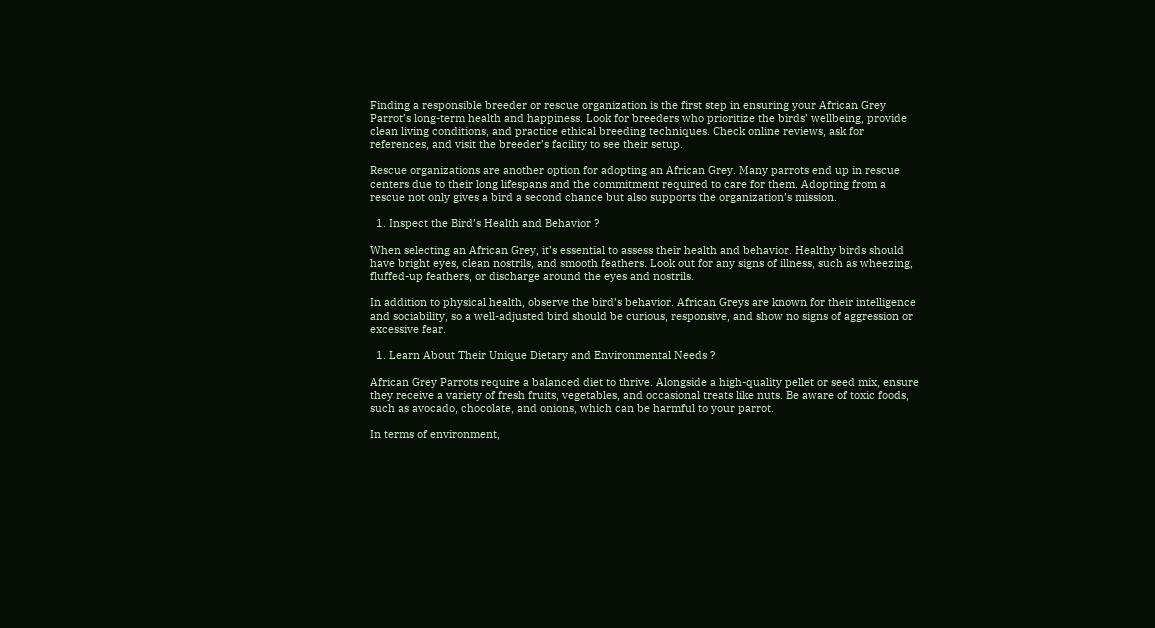Finding a responsible breeder or rescue organization is the first step in ensuring your African Grey Parrot’s long-term health and happiness. Look for breeders who prioritize the birds’ wellbeing, provide clean living conditions, and practice ethical breeding techniques. Check online reviews, ask for references, and visit the breeder’s facility to see their setup.

Rescue organizations are another option for adopting an African Grey. Many parrots end up in rescue centers due to their long lifespans and the commitment required to care for them. Adopting from a rescue not only gives a bird a second chance but also supports the organization’s mission.

  1. Inspect the Bird’s Health and Behavior ?

When selecting an African Grey, it’s essential to assess their health and behavior. Healthy birds should have bright eyes, clean nostrils, and smooth feathers. Look out for any signs of illness, such as wheezing, fluffed-up feathers, or discharge around the eyes and nostrils.

In addition to physical health, observe the bird’s behavior. African Greys are known for their intelligence and sociability, so a well-adjusted bird should be curious, responsive, and show no signs of aggression or excessive fear.

  1. Learn About Their Unique Dietary and Environmental Needs ?

African Grey Parrots require a balanced diet to thrive. Alongside a high-quality pellet or seed mix, ensure they receive a variety of fresh fruits, vegetables, and occasional treats like nuts. Be aware of toxic foods, such as avocado, chocolate, and onions, which can be harmful to your parrot.

In terms of environment,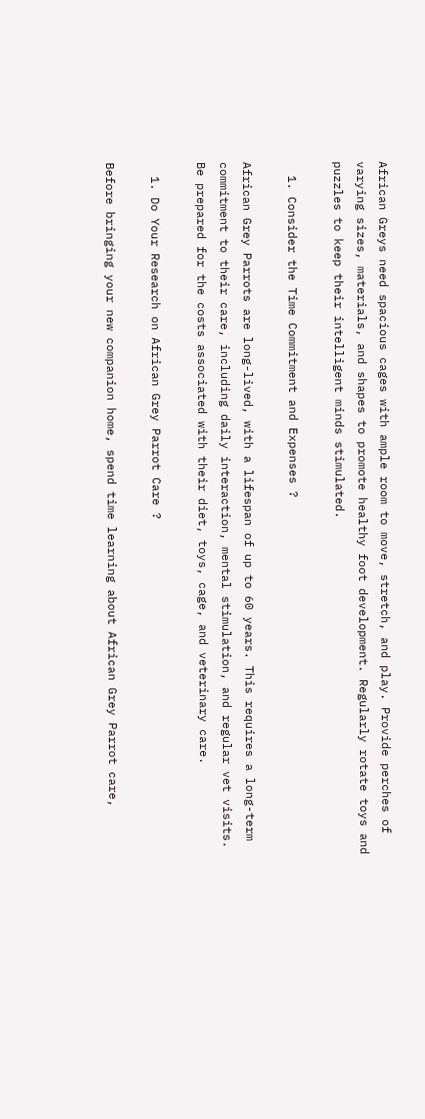African Greys need spacious cages with ample room to move, stretch, and play. Provide perches of varying sizes, materials, and shapes to promote healthy foot development. Regularly rotate toys and puzzles to keep their intelligent minds stimulated.

  1. Consider the Time Commitment and Expenses ?

African Grey Parrots are long-lived, with a lifespan of up to 60 years. This requires a long-term commitment to their care, including daily interaction, mental stimulation, and regular vet visits. Be prepared for the costs associated with their diet, toys, cage, and veterinary care.

  1. Do Your Research on African Grey Parrot Care ?

Before bringing your new companion home, spend time learning about African Grey Parrot care,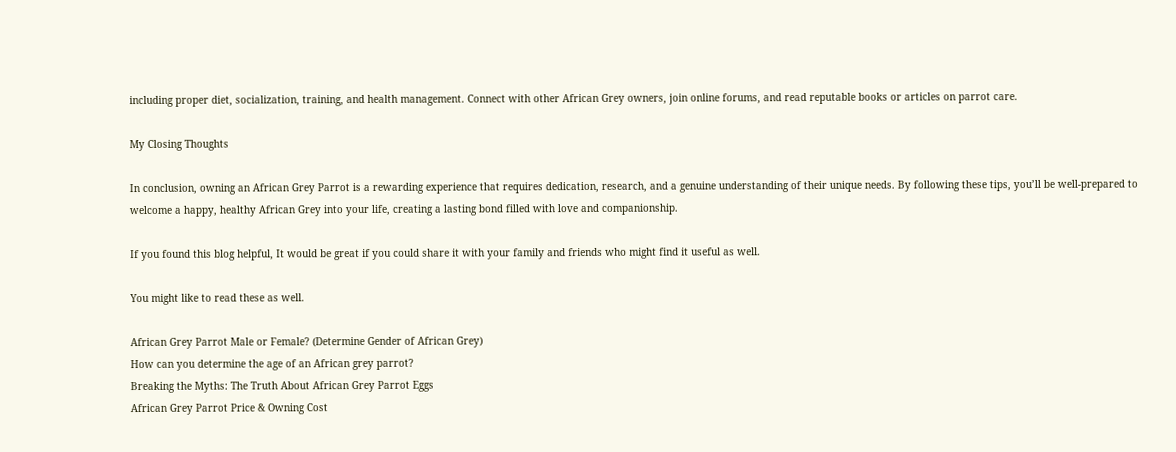including proper diet, socialization, training, and health management. Connect with other African Grey owners, join online forums, and read reputable books or articles on parrot care.

My Closing Thoughts

In conclusion, owning an African Grey Parrot is a rewarding experience that requires dedication, research, and a genuine understanding of their unique needs. By following these tips, you’ll be well-prepared to welcome a happy, healthy African Grey into your life, creating a lasting bond filled with love and companionship.

If you found this blog helpful, It would be great if you could share it with your family and friends who might find it useful as well.

You might like to read these as well.

African Grey Parrot Male or Female? (Determine Gender of African Grey)
How can you determine the age of an African grey parrot?
Breaking the Myths: The Truth About African Grey Parrot Eggs
African Grey Parrot Price & Owning Cost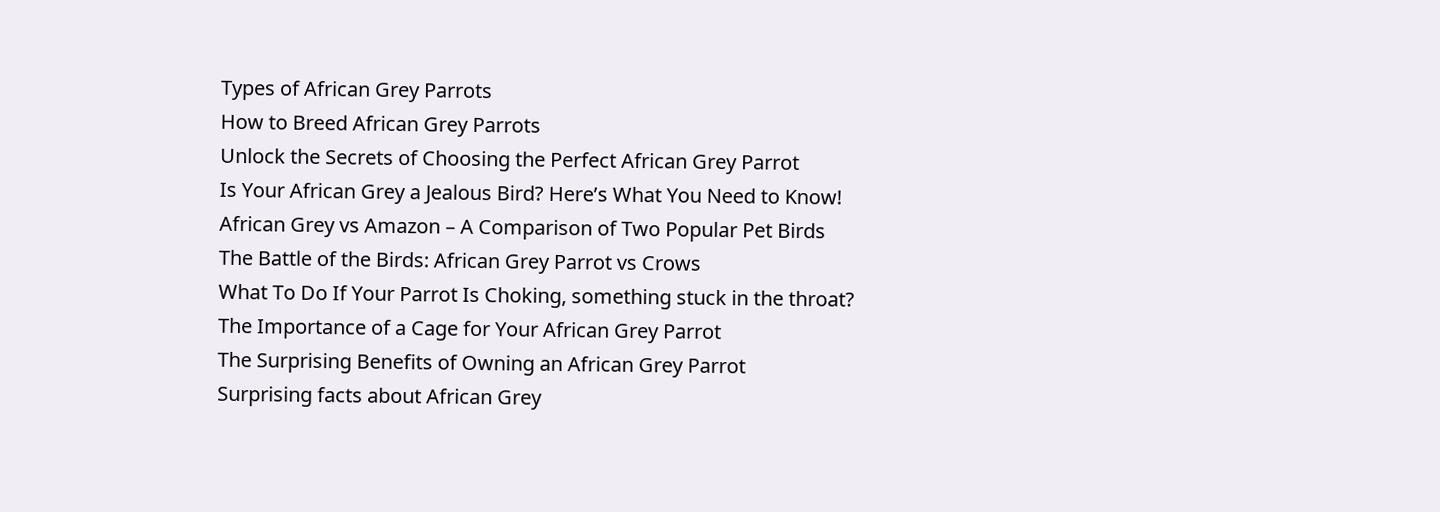Types of African Grey Parrots
How to Breed African Grey Parrots
Unlock the Secrets of Choosing the Perfect African Grey Parrot
Is Your African Grey a Jealous Bird? Here’s What You Need to Know!
African Grey vs Amazon – A Comparison of Two Popular Pet Birds
The Battle of the Birds: African Grey Parrot vs Crows
What To Do If Your Parrot Is Choking, something stuck in the throat?
The Importance of a Cage for Your African Grey Parrot
The Surprising Benefits of Owning an African Grey Parrot
Surprising facts about African Grey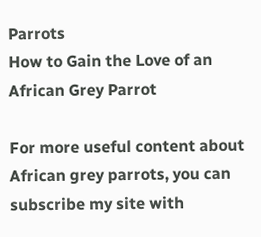Parrots
How to Gain the Love of an African Grey Parrot

For more useful content about African grey parrots, you can subscribe my site with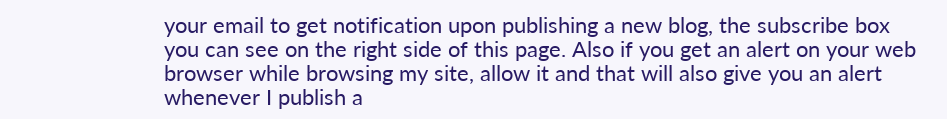your email to get notification upon publishing a new blog, the subscribe box you can see on the right side of this page. Also if you get an alert on your web browser while browsing my site, allow it and that will also give you an alert whenever I publish a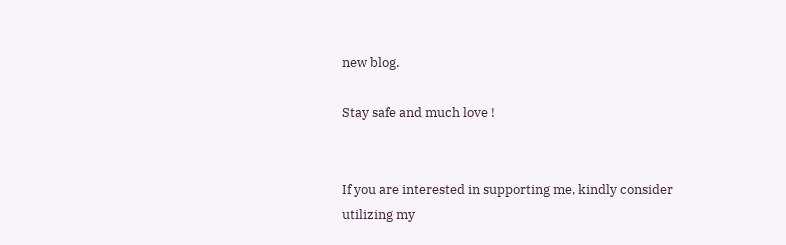new blog.

Stay safe and much love !


If you are interested in supporting me, kindly consider utilizing my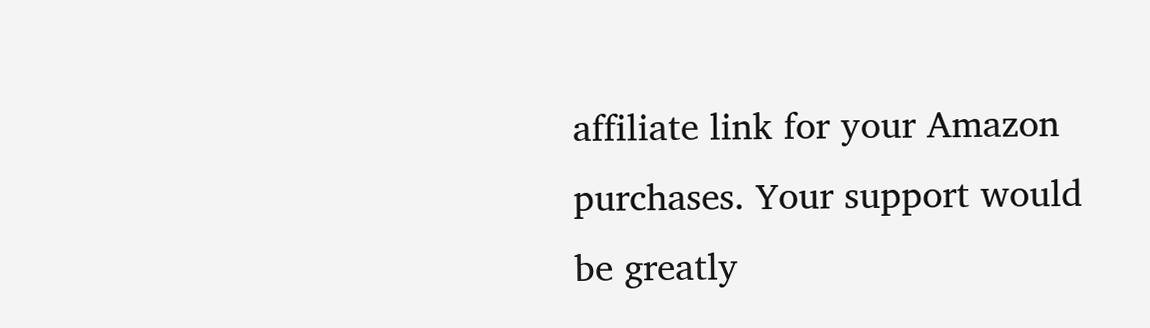affiliate link for your Amazon purchases. Your support would be greatly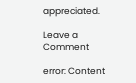appreciated.

Leave a Comment

error: Content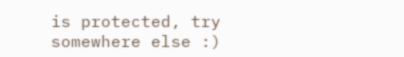is protected, try somewhere else :)